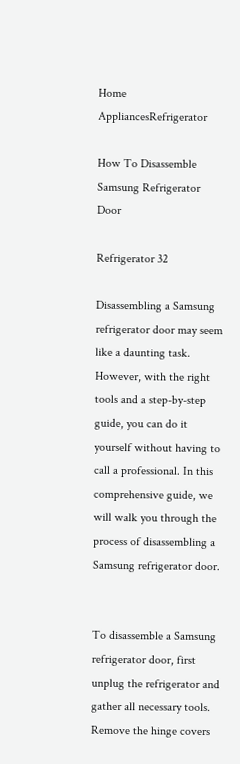Home AppliancesRefrigerator

How To Disassemble Samsung Refrigerator Door

Refrigerator 32

Disassembling a Samsung refrigerator door may seem like a daunting task. However, with the right tools and a step-by-step guide, you can do it yourself without having to call a professional. In this comprehensive guide, we will walk you through the process of disassembling a Samsung refrigerator door.


To disassemble a Samsung refrigerator door, first unplug the refrigerator and gather all necessary tools. Remove the hinge covers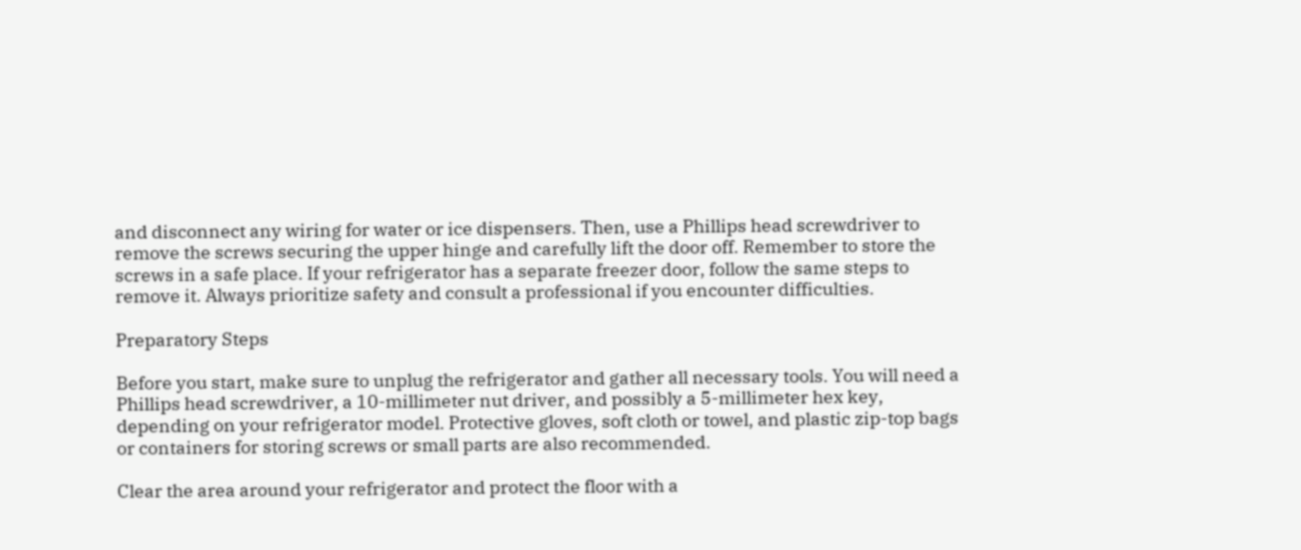and disconnect any wiring for water or ice dispensers. Then, use a Phillips head screwdriver to remove the screws securing the upper hinge and carefully lift the door off. Remember to store the screws in a safe place. If your refrigerator has a separate freezer door, follow the same steps to remove it. Always prioritize safety and consult a professional if you encounter difficulties.

Preparatory Steps

Before you start, make sure to unplug the refrigerator and gather all necessary tools. You will need a Phillips head screwdriver, a 10-millimeter nut driver, and possibly a 5-millimeter hex key, depending on your refrigerator model. Protective gloves, soft cloth or towel, and plastic zip-top bags or containers for storing screws or small parts are also recommended.

Clear the area around your refrigerator and protect the floor with a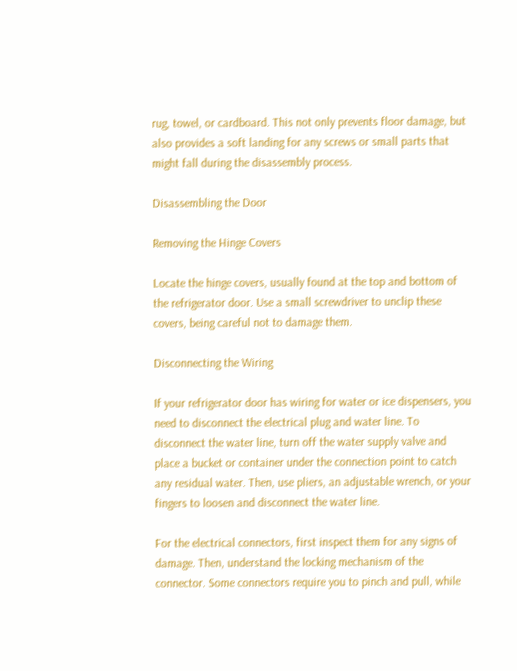rug, towel, or cardboard. This not only prevents floor damage, but also provides a soft landing for any screws or small parts that might fall during the disassembly process.

Disassembling the Door

Removing the Hinge Covers

Locate the hinge covers, usually found at the top and bottom of the refrigerator door. Use a small screwdriver to unclip these covers, being careful not to damage them.

Disconnecting the Wiring

If your refrigerator door has wiring for water or ice dispensers, you need to disconnect the electrical plug and water line. To disconnect the water line, turn off the water supply valve and place a bucket or container under the connection point to catch any residual water. Then, use pliers, an adjustable wrench, or your fingers to loosen and disconnect the water line.

For the electrical connectors, first inspect them for any signs of damage. Then, understand the locking mechanism of the connector. Some connectors require you to pinch and pull, while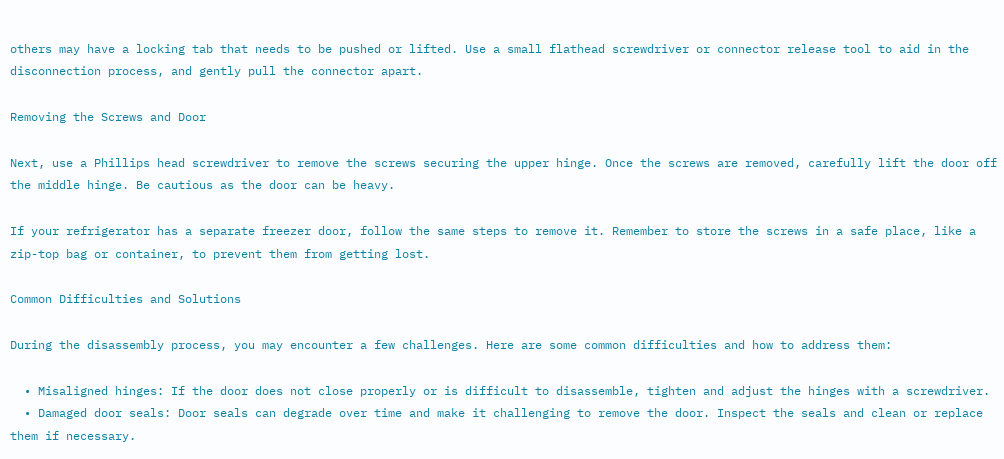others may have a locking tab that needs to be pushed or lifted. Use a small flathead screwdriver or connector release tool to aid in the disconnection process, and gently pull the connector apart.

Removing the Screws and Door

Next, use a Phillips head screwdriver to remove the screws securing the upper hinge. Once the screws are removed, carefully lift the door off the middle hinge. Be cautious as the door can be heavy.

If your refrigerator has a separate freezer door, follow the same steps to remove it. Remember to store the screws in a safe place, like a zip-top bag or container, to prevent them from getting lost.

Common Difficulties and Solutions

During the disassembly process, you may encounter a few challenges. Here are some common difficulties and how to address them:

  • Misaligned hinges: If the door does not close properly or is difficult to disassemble, tighten and adjust the hinges with a screwdriver.
  • Damaged door seals: Door seals can degrade over time and make it challenging to remove the door. Inspect the seals and clean or replace them if necessary.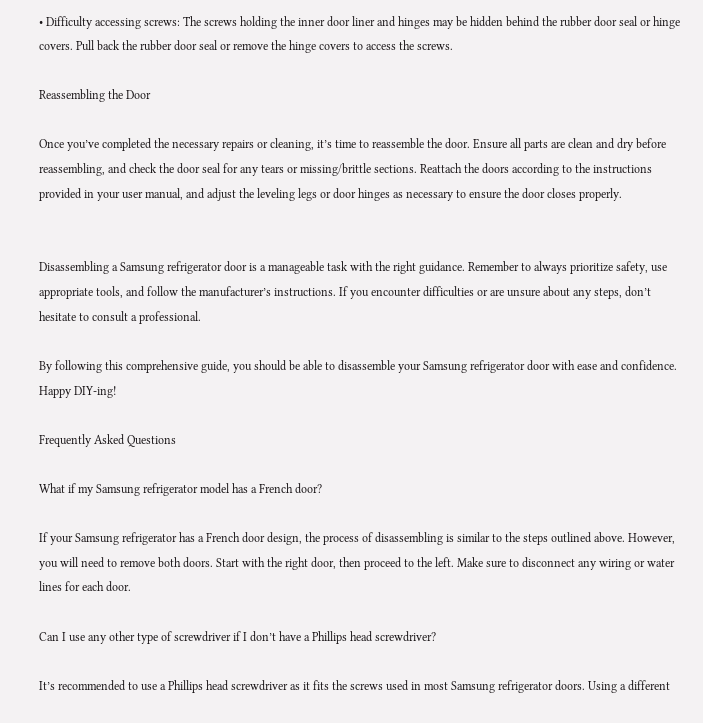• Difficulty accessing screws: The screws holding the inner door liner and hinges may be hidden behind the rubber door seal or hinge covers. Pull back the rubber door seal or remove the hinge covers to access the screws.

Reassembling the Door

Once you’ve completed the necessary repairs or cleaning, it’s time to reassemble the door. Ensure all parts are clean and dry before reassembling, and check the door seal for any tears or missing/brittle sections. Reattach the doors according to the instructions provided in your user manual, and adjust the leveling legs or door hinges as necessary to ensure the door closes properly.


Disassembling a Samsung refrigerator door is a manageable task with the right guidance. Remember to always prioritize safety, use appropriate tools, and follow the manufacturer’s instructions. If you encounter difficulties or are unsure about any steps, don’t hesitate to consult a professional.

By following this comprehensive guide, you should be able to disassemble your Samsung refrigerator door with ease and confidence. Happy DIY-ing!

Frequently Asked Questions

What if my Samsung refrigerator model has a French door?

If your Samsung refrigerator has a French door design, the process of disassembling is similar to the steps outlined above. However, you will need to remove both doors. Start with the right door, then proceed to the left. Make sure to disconnect any wiring or water lines for each door.

Can I use any other type of screwdriver if I don’t have a Phillips head screwdriver?

It’s recommended to use a Phillips head screwdriver as it fits the screws used in most Samsung refrigerator doors. Using a different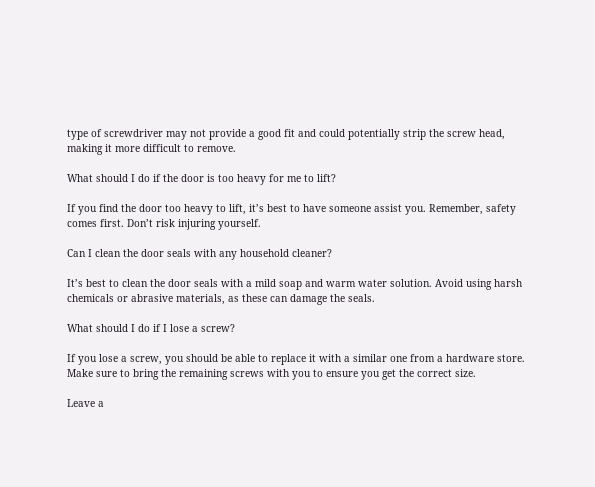type of screwdriver may not provide a good fit and could potentially strip the screw head, making it more difficult to remove.

What should I do if the door is too heavy for me to lift?

If you find the door too heavy to lift, it’s best to have someone assist you. Remember, safety comes first. Don’t risk injuring yourself.

Can I clean the door seals with any household cleaner?

It’s best to clean the door seals with a mild soap and warm water solution. Avoid using harsh chemicals or abrasive materials, as these can damage the seals.

What should I do if I lose a screw?

If you lose a screw, you should be able to replace it with a similar one from a hardware store. Make sure to bring the remaining screws with you to ensure you get the correct size.

Leave a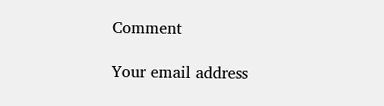Comment

Your email address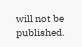will not be published.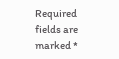Required fields are marked *